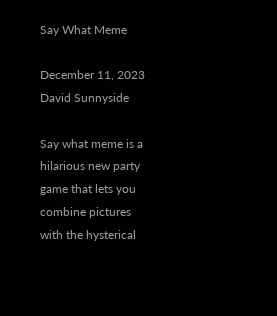Say What Meme

December 11, 2023
David Sunnyside

Say what meme is a hilarious new party game that lets you combine pictures with the hysterical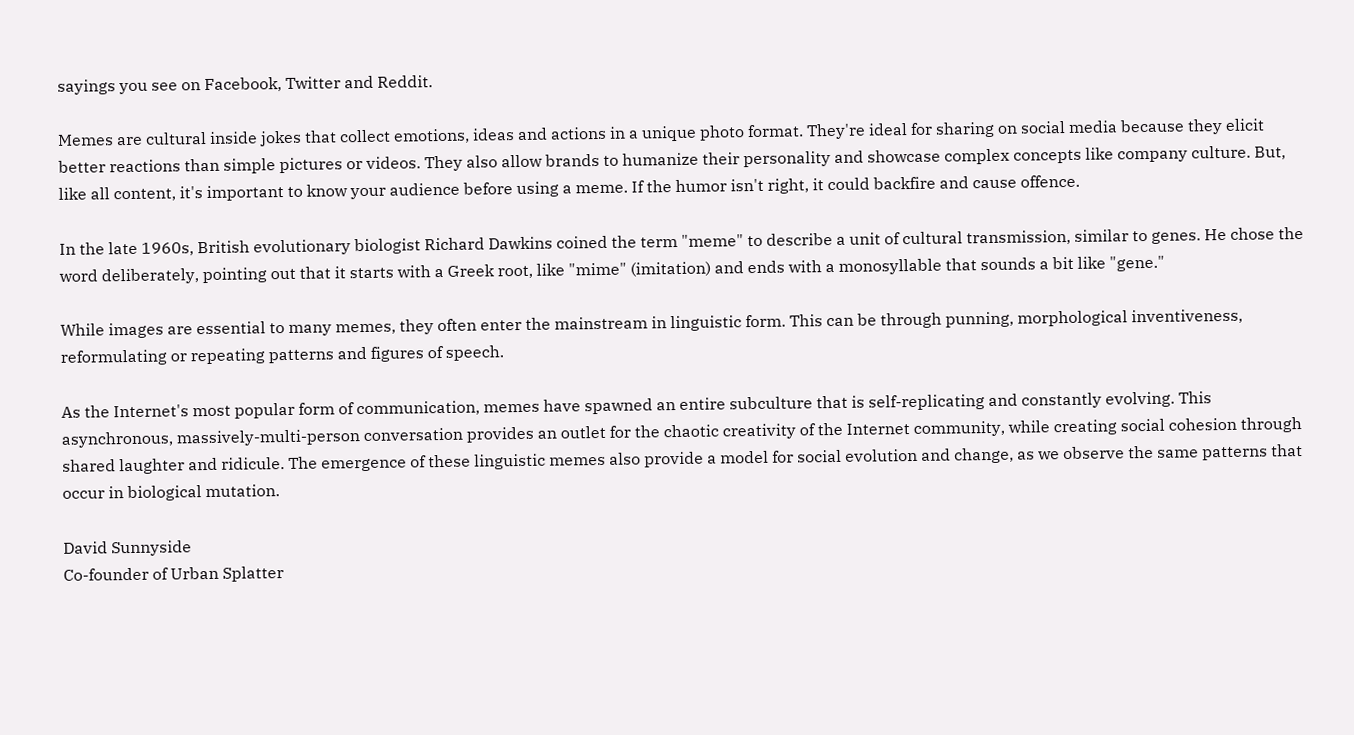sayings you see on Facebook, Twitter and Reddit.

Memes are cultural inside jokes that collect emotions, ideas and actions in a unique photo format. They're ideal for sharing on social media because they elicit better reactions than simple pictures or videos. They also allow brands to humanize their personality and showcase complex concepts like company culture. But, like all content, it's important to know your audience before using a meme. If the humor isn't right, it could backfire and cause offence.

In the late 1960s, British evolutionary biologist Richard Dawkins coined the term "meme" to describe a unit of cultural transmission, similar to genes. He chose the word deliberately, pointing out that it starts with a Greek root, like "mime" (imitation) and ends with a monosyllable that sounds a bit like "gene."

While images are essential to many memes, they often enter the mainstream in linguistic form. This can be through punning, morphological inventiveness, reformulating or repeating patterns and figures of speech.

As the Internet's most popular form of communication, memes have spawned an entire subculture that is self-replicating and constantly evolving. This asynchronous, massively-multi-person conversation provides an outlet for the chaotic creativity of the Internet community, while creating social cohesion through shared laughter and ridicule. The emergence of these linguistic memes also provide a model for social evolution and change, as we observe the same patterns that occur in biological mutation.

David Sunnyside
Co-founder of Urban Splatter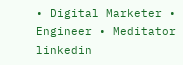• Digital Marketer • Engineer • Meditator
linkedin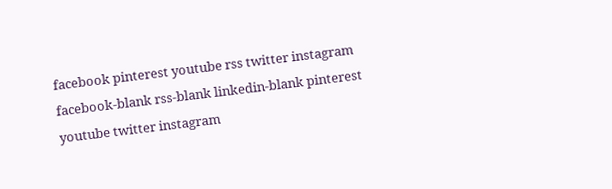facebook pinterest youtube rss twitter instagram facebook-blank rss-blank linkedin-blank pinterest youtube twitter instagram